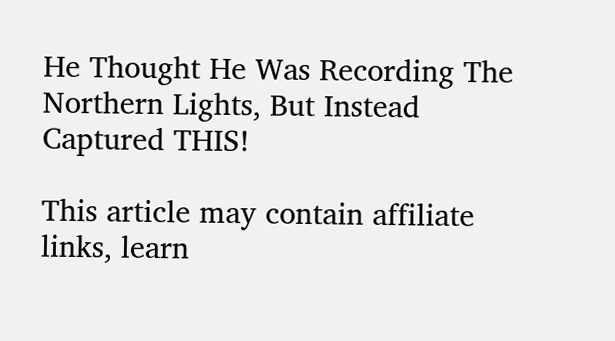He Thought He Was Recording The Northern Lights, But Instead Captured THIS!

This article may contain affiliate links, learn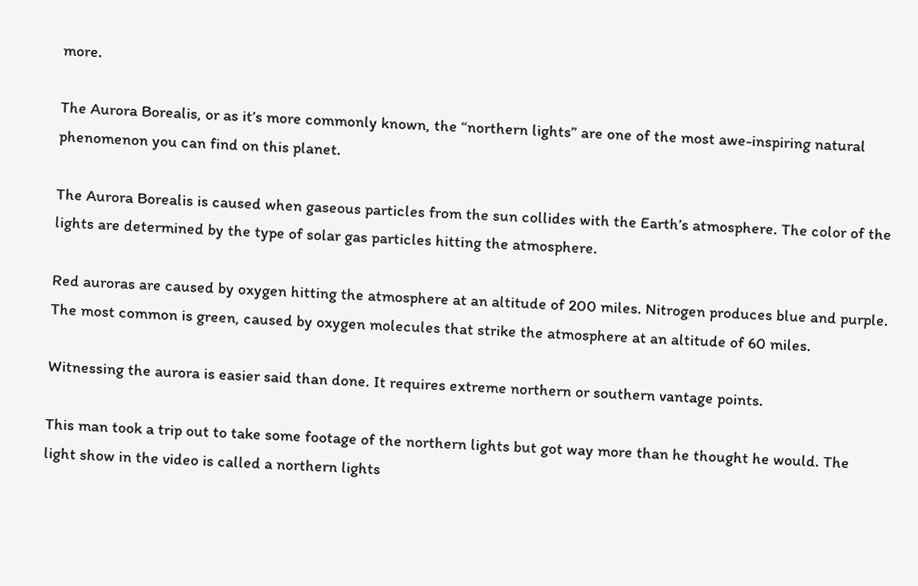more.

The Aurora Borealis, or as it’s more commonly known, the “northern lights” are one of the most awe-inspiring natural phenomenon you can find on this planet.

The Aurora Borealis is caused when gaseous particles from the sun collides with the Earth’s atmosphere. The color of the lights are determined by the type of solar gas particles hitting the atmosphere.

Red auroras are caused by oxygen hitting the atmosphere at an altitude of 200 miles. Nitrogen produces blue and purple. The most common is green, caused by oxygen molecules that strike the atmosphere at an altitude of 60 miles.

Witnessing the aurora is easier said than done. It requires extreme northern or southern vantage points.

This man took a trip out to take some footage of the northern lights but got way more than he thought he would. The light show in the video is called a northern lights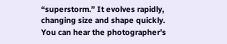“superstorm.” It evolves rapidly, changing size and shape quickly. You can hear the photographer’s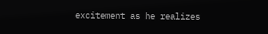excitement as he realizes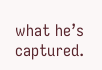what he’s captured.